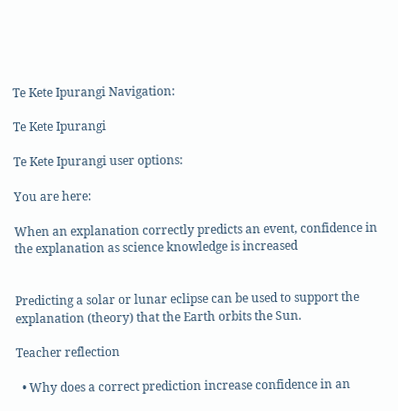Te Kete Ipurangi Navigation:

Te Kete Ipurangi

Te Kete Ipurangi user options:

You are here:

When an explanation correctly predicts an event, confidence in the explanation as science knowledge is increased


Predicting a solar or lunar eclipse can be used to support the explanation (theory) that the Earth orbits the Sun.

Teacher reflection

  • Why does a correct prediction increase confidence in an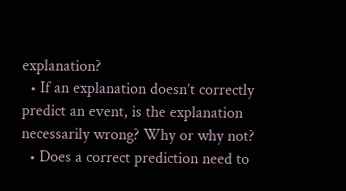explanation?
  • If an explanation doesn’t correctly predict an event, is the explanation necessarily wrong? Why or why not?
  • Does a correct prediction need to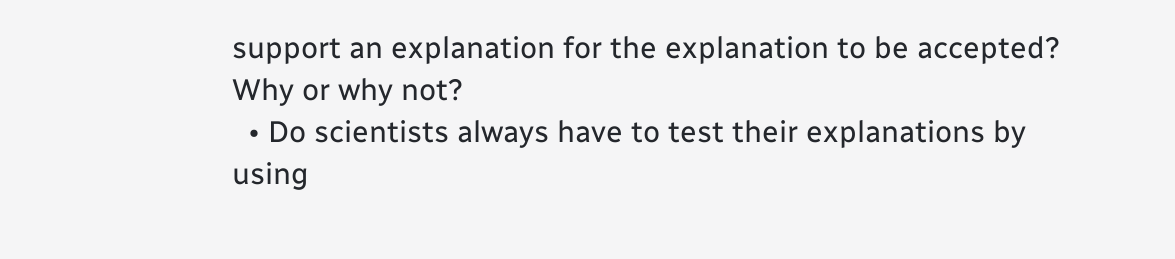support an explanation for the explanation to be accepted? Why or why not?
  • Do scientists always have to test their explanations by using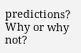predictions? Why or why not?